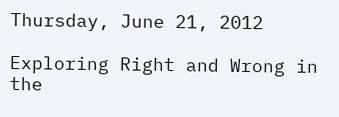Thursday, June 21, 2012

Exploring Right and Wrong in the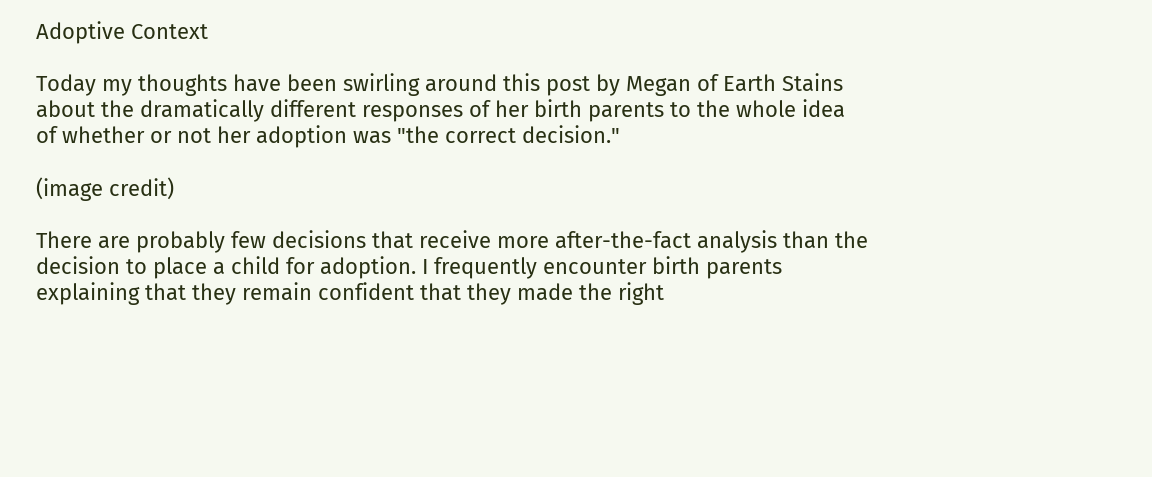Adoptive Context

Today my thoughts have been swirling around this post by Megan of Earth Stains about the dramatically different responses of her birth parents to the whole idea of whether or not her adoption was "the correct decision."

(image credit)

There are probably few decisions that receive more after-the-fact analysis than the decision to place a child for adoption. I frequently encounter birth parents explaining that they remain confident that they made the right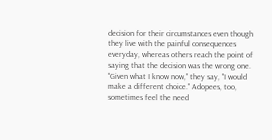decision for their circumstances even though they live with the painful consequences everyday, whereas others reach the point of saying that the decision was the wrong one. "Given what I know now," they say, "I would make a different choice." Adopees, too, sometimes feel the need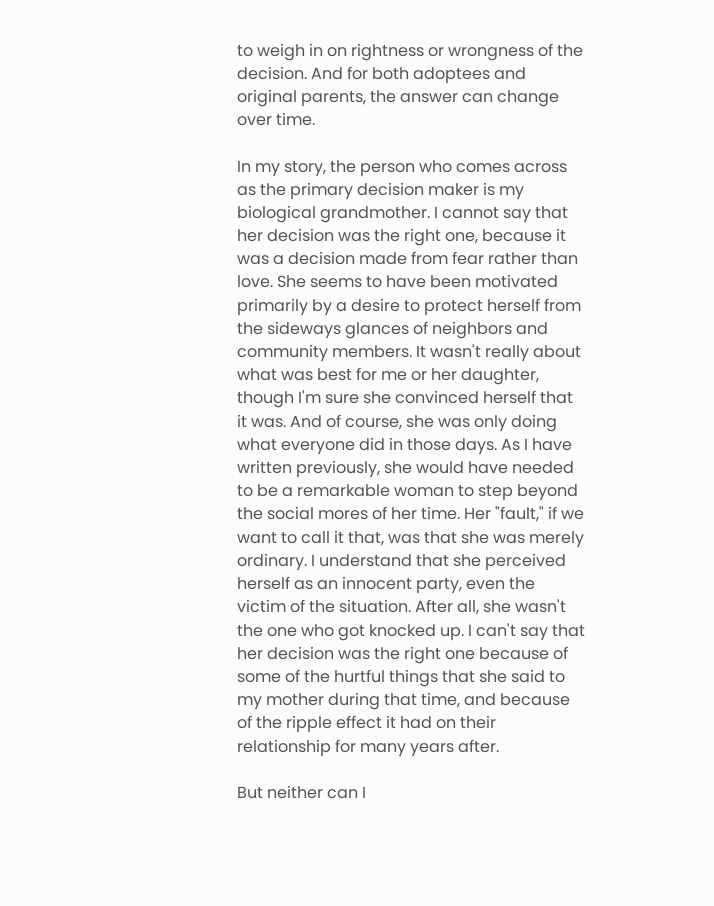to weigh in on rightness or wrongness of the decision. And for both adoptees and original parents, the answer can change over time.

In my story, the person who comes across as the primary decision maker is my biological grandmother. I cannot say that her decision was the right one, because it was a decision made from fear rather than love. She seems to have been motivated primarily by a desire to protect herself from the sideways glances of neighbors and community members. It wasn't really about what was best for me or her daughter, though I'm sure she convinced herself that it was. And of course, she was only doing what everyone did in those days. As I have written previously, she would have needed to be a remarkable woman to step beyond the social mores of her time. Her "fault," if we want to call it that, was that she was merely ordinary. I understand that she perceived herself as an innocent party, even the victim of the situation. After all, she wasn't the one who got knocked up. I can't say that her decision was the right one because of some of the hurtful things that she said to my mother during that time, and because of the ripple effect it had on their relationship for many years after.

But neither can I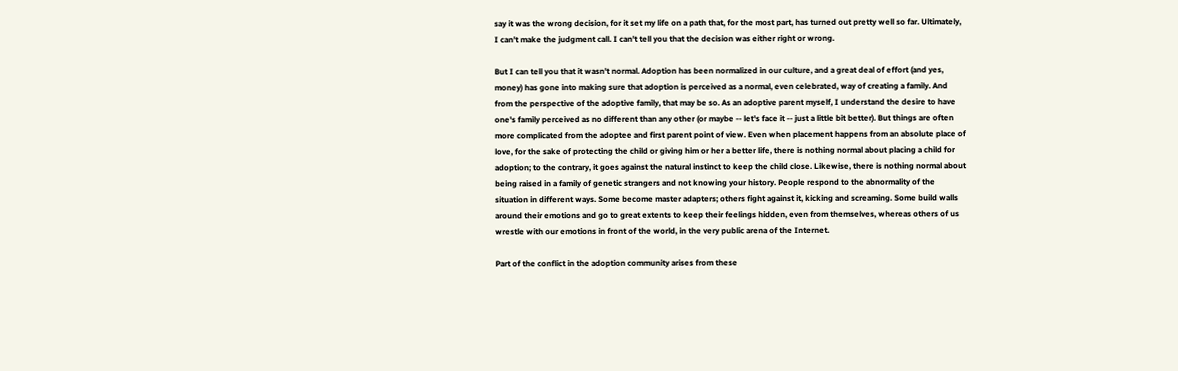say it was the wrong decision, for it set my life on a path that, for the most part, has turned out pretty well so far. Ultimately, I can't make the judgment call. I can't tell you that the decision was either right or wrong.

But I can tell you that it wasn't normal. Adoption has been normalized in our culture, and a great deal of effort (and yes, money) has gone into making sure that adoption is perceived as a normal, even celebrated, way of creating a family. And from the perspective of the adoptive family, that may be so. As an adoptive parent myself, I understand the desire to have one's family perceived as no different than any other (or maybe -- let's face it -- just a little bit better). But things are often more complicated from the adoptee and first parent point of view. Even when placement happens from an absolute place of love, for the sake of protecting the child or giving him or her a better life, there is nothing normal about placing a child for adoption; to the contrary, it goes against the natural instinct to keep the child close. Likewise, there is nothing normal about being raised in a family of genetic strangers and not knowing your history. People respond to the abnormality of the situation in different ways. Some become master adapters; others fight against it, kicking and screaming. Some build walls around their emotions and go to great extents to keep their feelings hidden, even from themselves, whereas others of us wrestle with our emotions in front of the world, in the very public arena of the Internet.

Part of the conflict in the adoption community arises from these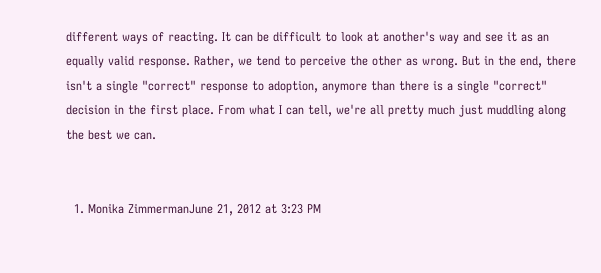different ways of reacting. It can be difficult to look at another's way and see it as an equally valid response. Rather, we tend to perceive the other as wrong. But in the end, there isn't a single "correct" response to adoption, anymore than there is a single "correct" decision in the first place. From what I can tell, we're all pretty much just muddling along the best we can.


  1. Monika ZimmermanJune 21, 2012 at 3:23 PM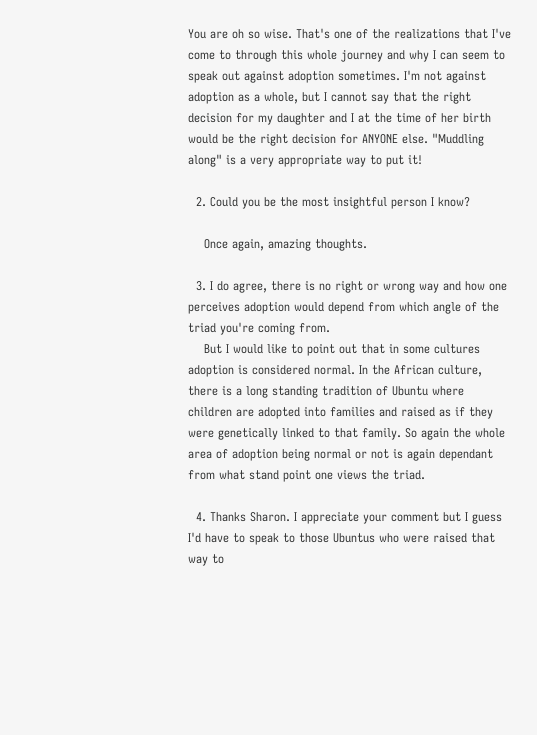You are oh so wise. That's one of the realizations that I've come to through this whole journey and why I can seem to speak out against adoption sometimes. I'm not against adoption as a whole, but I cannot say that the right decision for my daughter and I at the time of her birth would be the right decision for ANYONE else. "Muddling along" is a very appropriate way to put it!

  2. Could you be the most insightful person I know?

    Once again, amazing thoughts.

  3. I do agree, there is no right or wrong way and how one perceives adoption would depend from which angle of the triad you're coming from.
    But I would like to point out that in some cultures adoption is considered normal. In the African culture, there is a long standing tradition of Ubuntu where children are adopted into families and raised as if they were genetically linked to that family. So again the whole area of adoption being normal or not is again dependant from what stand point one views the triad.

  4. Thanks Sharon. I appreciate your comment but I guess I'd have to speak to those Ubuntus who were raised that way to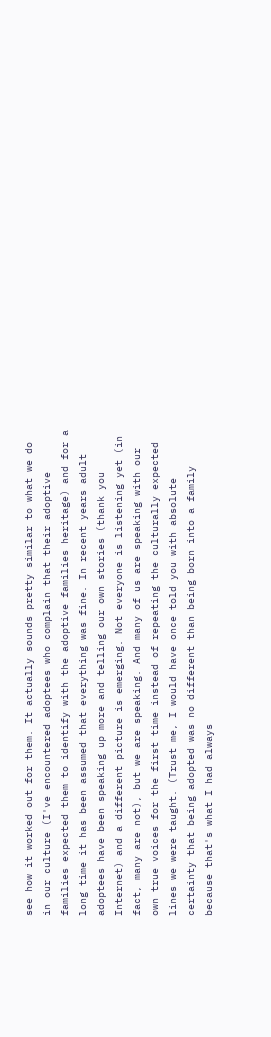see how it worked out for them. It actually sounds pretty similar to what we do in our culture (I've encountered adoptees who complain that their adoptive families expected them to identify with the adoptive families heritage) and for a long time it has been assumed that everything was fine. In recent years adult adoptees have been speaking up more and telling our own stories (thank you Internet) and a different picture is emerging. Not everyone is listening yet (in fact, many are not), but we are speaking. And many of us are speaking with our own true voices for the first time instead of repeating the culturally expected lines we were taught. (Trust me, I would have once told you with absolute certainty that being adopted was no different than being born into a family because that's what I had always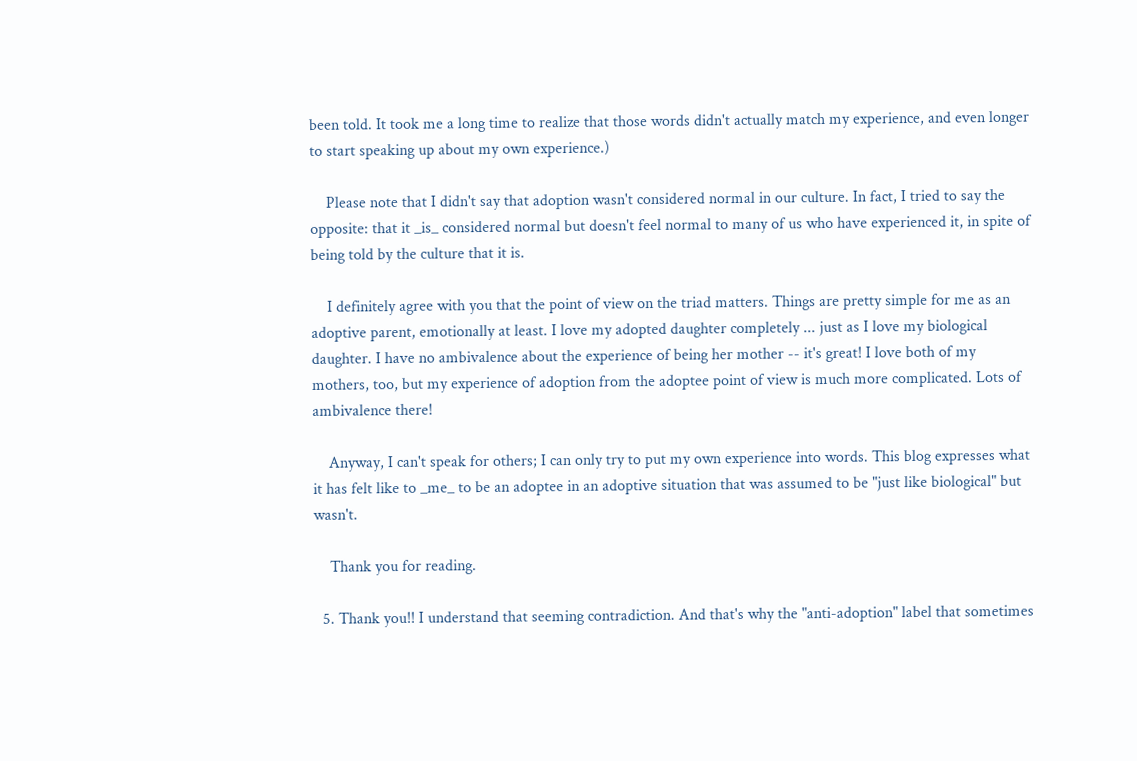been told. It took me a long time to realize that those words didn't actually match my experience, and even longer to start speaking up about my own experience.)

    Please note that I didn't say that adoption wasn't considered normal in our culture. In fact, I tried to say the opposite: that it _is_ considered normal but doesn't feel normal to many of us who have experienced it, in spite of being told by the culture that it is.

    I definitely agree with you that the point of view on the triad matters. Things are pretty simple for me as an adoptive parent, emotionally at least. I love my adopted daughter completely ... just as I love my biological daughter. I have no ambivalence about the experience of being her mother -- it's great! I love both of my mothers, too, but my experience of adoption from the adoptee point of view is much more complicated. Lots of ambivalence there!

    Anyway, I can't speak for others; I can only try to put my own experience into words. This blog expresses what it has felt like to _me_ to be an adoptee in an adoptive situation that was assumed to be "just like biological" but wasn't.

    Thank you for reading.

  5. Thank you!! I understand that seeming contradiction. And that's why the "anti-adoption" label that sometimes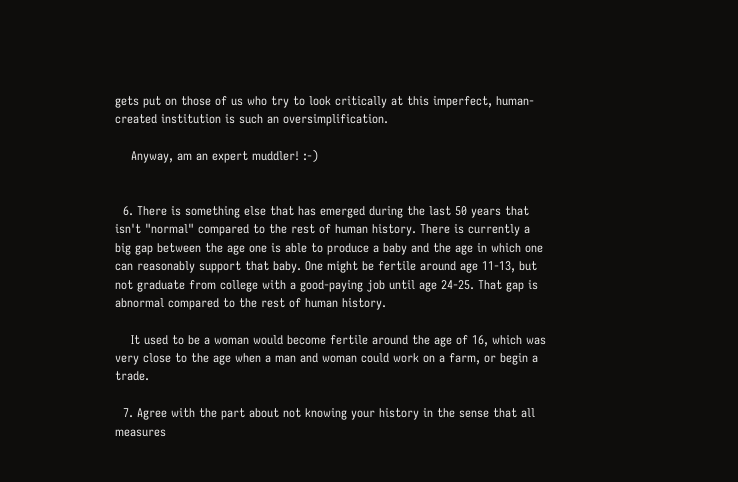gets put on those of us who try to look critically at this imperfect, human-created institution is such an oversimplification.

    Anyway, am an expert muddler! :-)


  6. There is something else that has emerged during the last 50 years that isn't "normal" compared to the rest of human history. There is currently a big gap between the age one is able to produce a baby and the age in which one can reasonably support that baby. One might be fertile around age 11-13, but not graduate from college with a good-paying job until age 24-25. That gap is abnormal compared to the rest of human history.

    It used to be a woman would become fertile around the age of 16, which was very close to the age when a man and woman could work on a farm, or begin a trade.

  7. Agree with the part about not knowing your history in the sense that all measures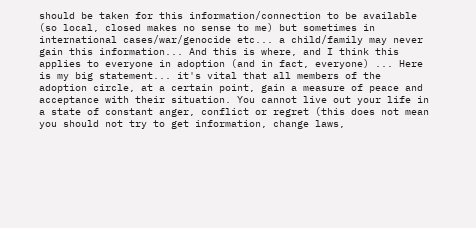should be taken for this information/connection to be available (so local, closed makes no sense to me) but sometimes in international cases/war/genocide etc... a child/family may never gain this information... And this is where, and I think this applies to everyone in adoption (and in fact, everyone) ... Here is my big statement... it's vital that all members of the adoption circle, at a certain point, gain a measure of peace and acceptance with their situation. You cannot live out your life in a state of constant anger, conflict or regret (this does not mean you should not try to get information, change laws,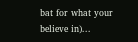bat for what your believe in)...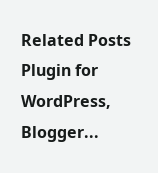Related Posts Plugin for WordPress, Blogger...